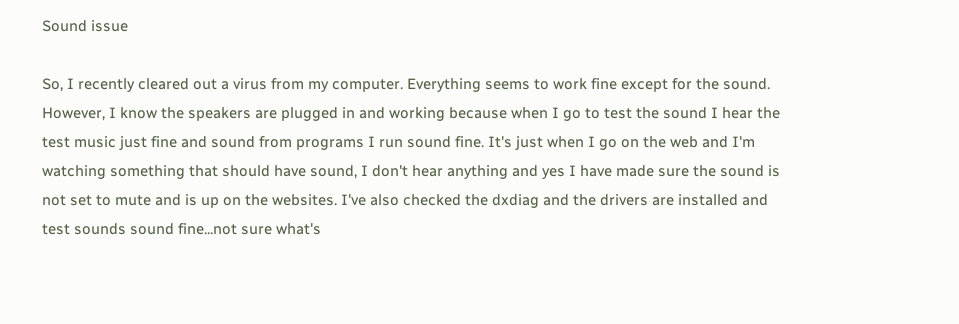Sound issue

So, I recently cleared out a virus from my computer. Everything seems to work fine except for the sound. However, I know the speakers are plugged in and working because when I go to test the sound I hear the test music just fine and sound from programs I run sound fine. It's just when I go on the web and I'm watching something that should have sound, I don't hear anything and yes I have made sure the sound is not set to mute and is up on the websites. I've also checked the dxdiag and the drivers are installed and test sounds sound fine...not sure what's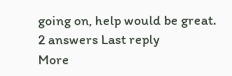going on, help would be great.
2 answers Last reply
More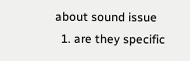about sound issue
  1. are they specific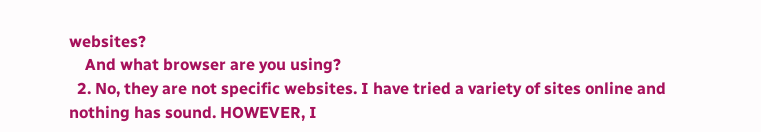websites?
    And what browser are you using?
  2. No, they are not specific websites. I have tried a variety of sites online and nothing has sound. HOWEVER, I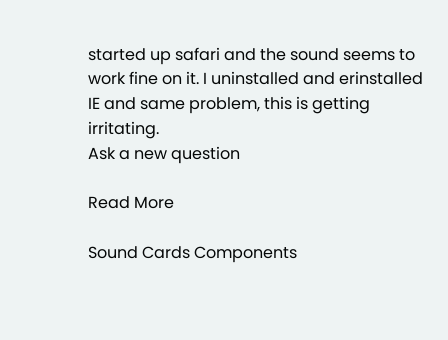started up safari and the sound seems to work fine on it. I uninstalled and erinstalled IE and same problem, this is getting irritating.
Ask a new question

Read More

Sound Cards Components